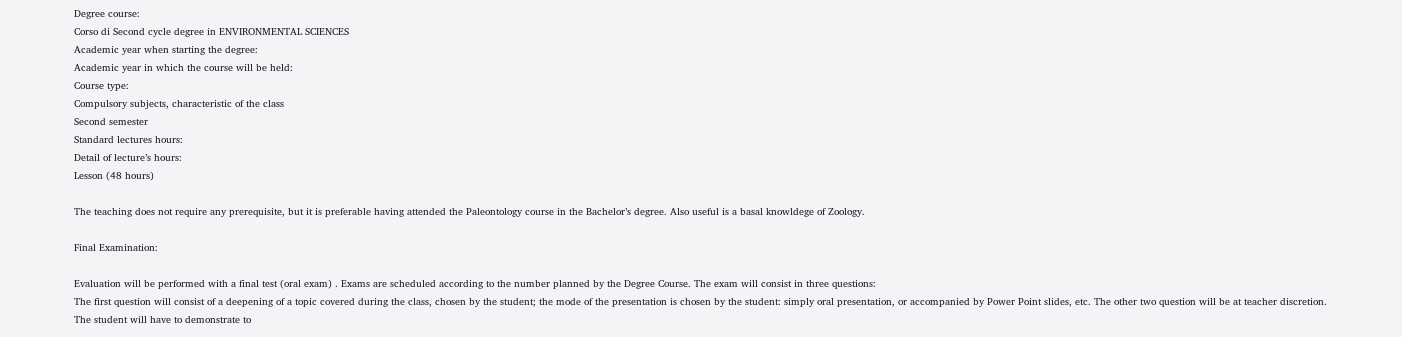Degree course:
Corso di Second cycle degree in ENVIRONMENTAL SCIENCES
Academic year when starting the degree:
Academic year in which the course will be held:
Course type:
Compulsory subjects, characteristic of the class
Second semester
Standard lectures hours:
Detail of lecture’s hours:
Lesson (48 hours)

The teaching does not require any prerequisite, but it is preferable having attended the Paleontology course in the Bachelor’s degree. Also useful is a basal knowldege of Zoology.

Final Examination:

Evaluation will be performed with a final test (oral exam) . Exams are scheduled according to the number planned by the Degree Course. The exam will consist in three questions:
The first question will consist of a deepening of a topic covered during the class, chosen by the student; the mode of the presentation is chosen by the student: simply oral presentation, or accompanied by Power Point slides, etc. The other two question will be at teacher discretion.
The student will have to demonstrate to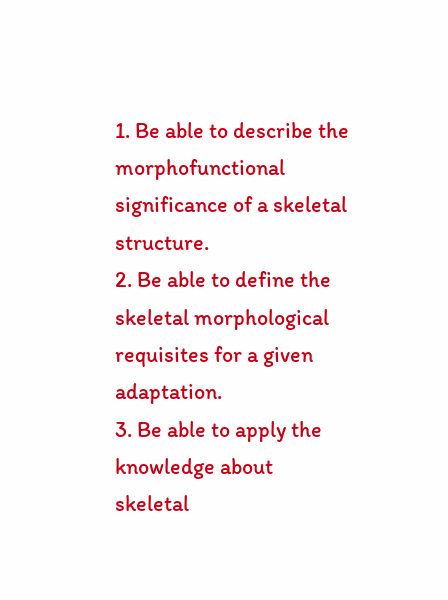1. Be able to describe the morphofunctional significance of a skeletal structure.
2. Be able to define the skeletal morphological requisites for a given adaptation.
3. Be able to apply the knowledge about skeletal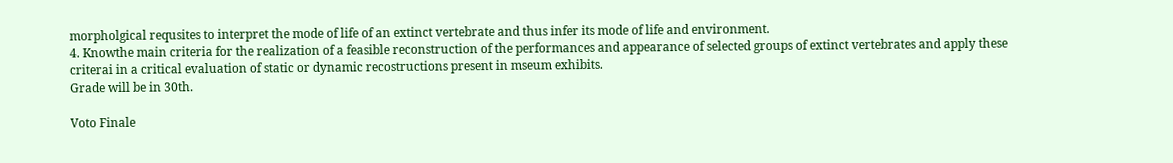morpholgical requsites to interpret the mode of life of an extinct vertebrate and thus infer its mode of life and environment.
4. Knowthe main criteria for the realization of a feasible reconstruction of the performances and appearance of selected groups of extinct vertebrates and apply these criterai in a critical evaluation of static or dynamic recostructions present in mseum exhibits.
Grade will be in 30th.

Voto Finale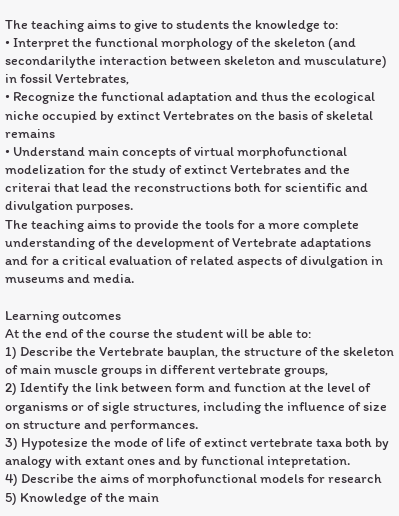The teaching aims to give to students the knowledge to:
• Interpret the functional morphology of the skeleton (and secondarilythe interaction between skeleton and musculature) in fossil Vertebrates,
• Recognize the functional adaptation and thus the ecological niche occupied by extinct Vertebrates on the basis of skeletal remains
• Understand main concepts of virtual morphofunctional modelization for the study of extinct Vertebrates and the criterai that lead the reconstructions both for scientific and divulgation purposes.
The teaching aims to provide the tools for a more complete understanding of the development of Vertebrate adaptations and for a critical evaluation of related aspects of divulgation in museums and media.

Learning outcomes
At the end of the course the student will be able to:
1) Describe the Vertebrate bauplan, the structure of the skeleton of main muscle groups in different vertebrate groups,
2) Identify the link between form and function at the level of organisms or of sigle structures, including the influence of size on structure and performances.
3) Hypotesize the mode of life of extinct vertebrate taxa both by analogy with extant ones and by functional intepretation.
4) Describe the aims of morphofunctional models for research
5) Knowledge of the main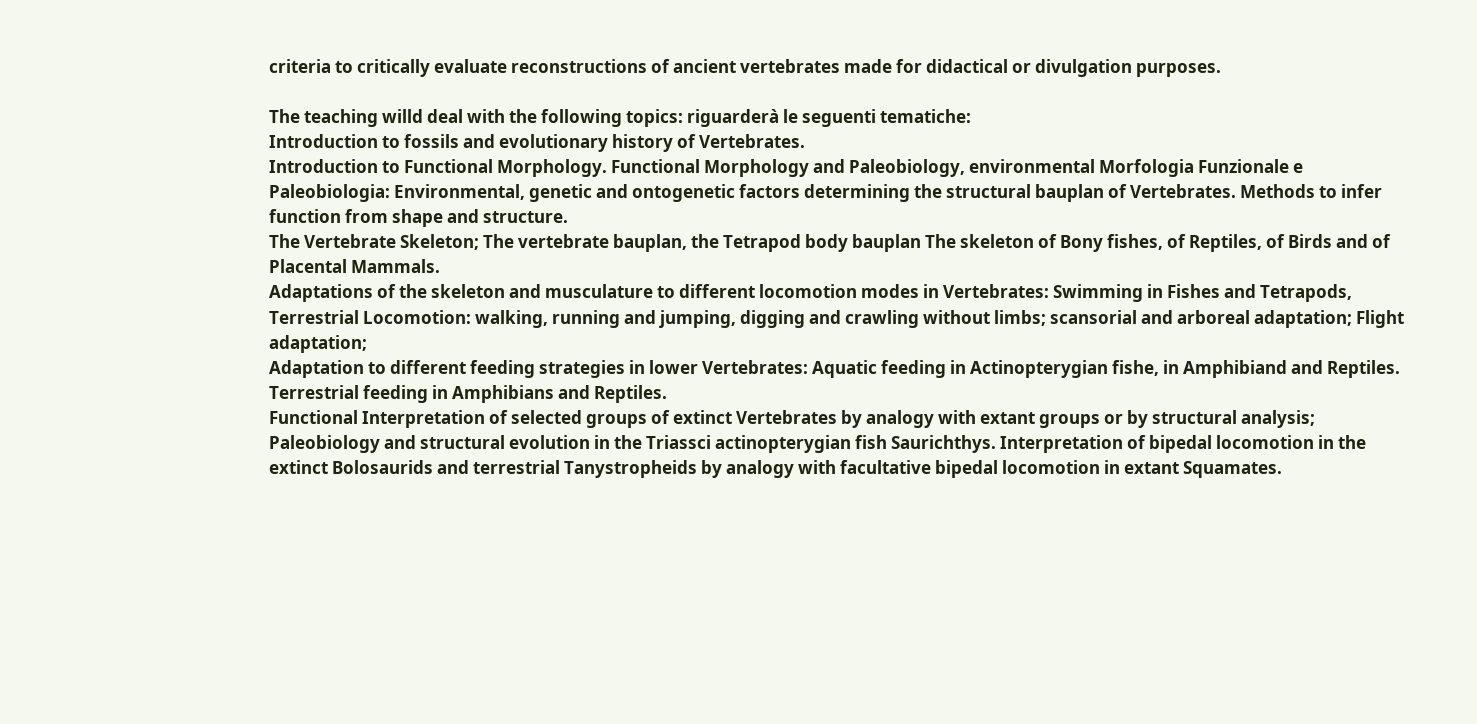criteria to critically evaluate reconstructions of ancient vertebrates made for didactical or divulgation purposes.

The teaching willd deal with the following topics: riguarderà le seguenti tematiche:
Introduction to fossils and evolutionary history of Vertebrates.
Introduction to Functional Morphology. Functional Morphology and Paleobiology, environmental Morfologia Funzionale e Paleobiologia: Environmental, genetic and ontogenetic factors determining the structural bauplan of Vertebrates. Methods to infer function from shape and structure.
The Vertebrate Skeleton; The vertebrate bauplan, the Tetrapod body bauplan The skeleton of Bony fishes, of Reptiles, of Birds and of Placental Mammals.
Adaptations of the skeleton and musculature to different locomotion modes in Vertebrates: Swimming in Fishes and Tetrapods, Terrestrial Locomotion: walking, running and jumping, digging and crawling without limbs; scansorial and arboreal adaptation; Flight adaptation;
Adaptation to different feeding strategies in lower Vertebrates: Aquatic feeding in Actinopterygian fishe, in Amphibiand and Reptiles. Terrestrial feeding in Amphibians and Reptiles.
Functional Interpretation of selected groups of extinct Vertebrates by analogy with extant groups or by structural analysis; Paleobiology and structural evolution in the Triassci actinopterygian fish Saurichthys. Interpretation of bipedal locomotion in the extinct Bolosaurids and terrestrial Tanystropheids by analogy with facultative bipedal locomotion in extant Squamates.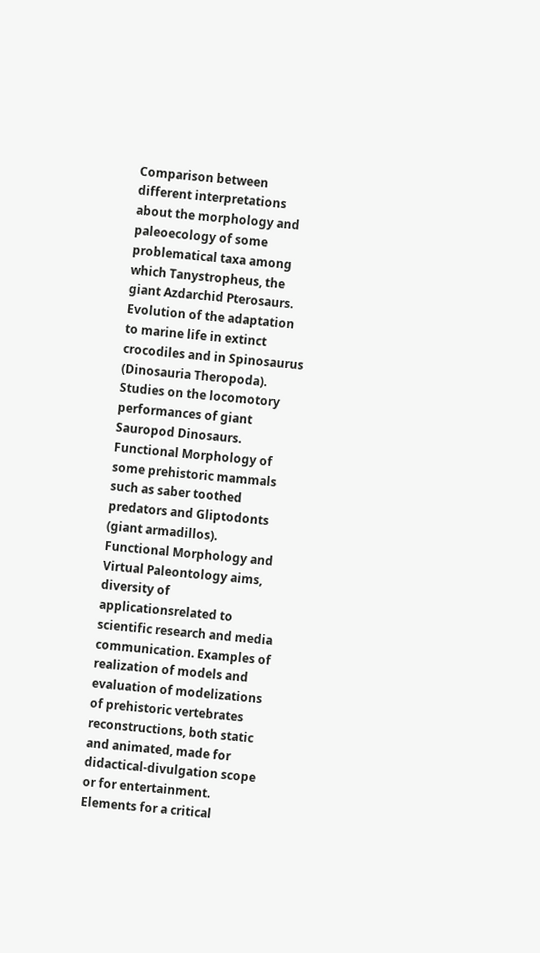Comparison between different interpretations about the morphology and paleoecology of some problematical taxa among which Tanystropheus, the giant Azdarchid Pterosaurs. Evolution of the adaptation to marine life in extinct crocodiles and in Spinosaurus (Dinosauria Theropoda). Studies on the locomotory performances of giant Sauropod Dinosaurs. Functional Morphology of some prehistoric mammals such as saber toothed predators and Gliptodonts (giant armadillos).
Functional Morphology and Virtual Paleontology aims, diversity of applicationsrelated to scientific research and media communication. Examples of realization of models and evaluation of modelizations of prehistoric vertebrates reconstructions, both static and animated, made for didactical-divulgation scope or for entertainment. Elements for a critical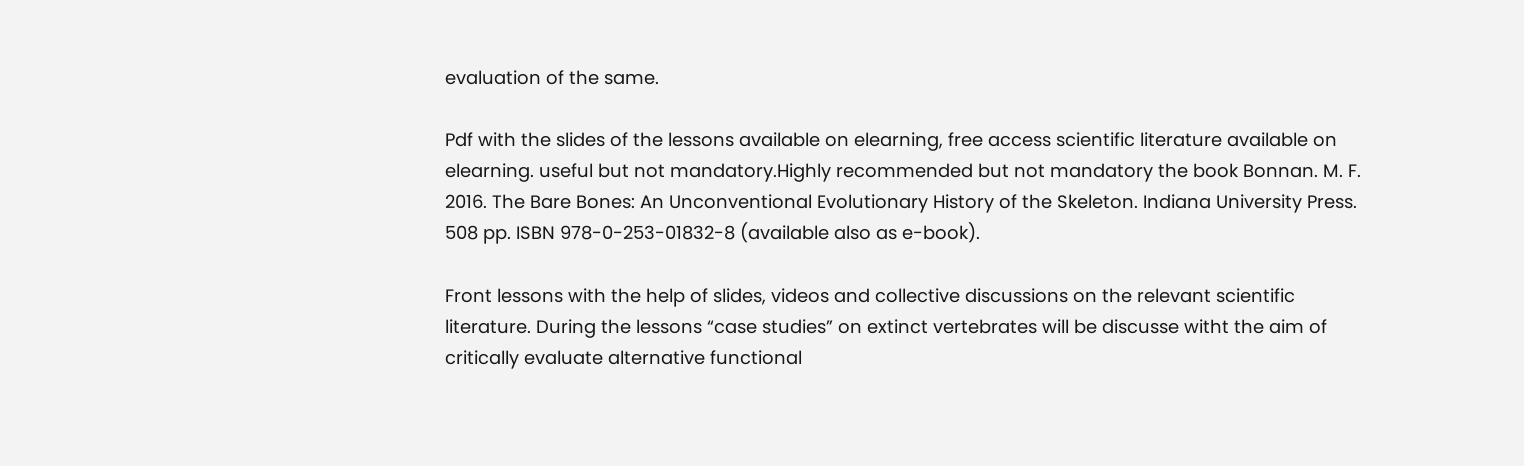evaluation of the same.

Pdf with the slides of the lessons available on elearning, free access scientific literature available on elearning. useful but not mandatory.Highly recommended but not mandatory the book Bonnan. M. F. 2016. The Bare Bones: An Unconventional Evolutionary History of the Skeleton. Indiana University Press. 508 pp. ISBN 978-0-253-01832-8 (available also as e-book).

Front lessons with the help of slides, videos and collective discussions on the relevant scientific literature. During the lessons “case studies” on extinct vertebrates will be discusse witht the aim of critically evaluate alternative functional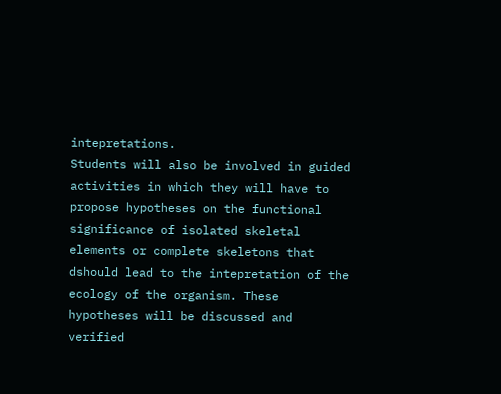intepretations.
Students will also be involved in guided activities in which they will have to propose hypotheses on the functional significance of isolated skeletal elements or complete skeletons that dshould lead to the intepretation of the ecology of the organism. These hypotheses will be discussed and verified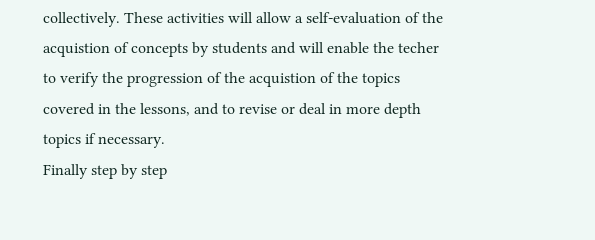collectively. These activities will allow a self-evaluation of the acquistion of concepts by students and will enable the techer to verify the progression of the acquistion of the topics covered in the lessons, and to revise or deal in more depth topics if necessary.
Finally step by step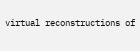virtual reconstructions of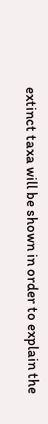extinct taxa will be shown in order to explain the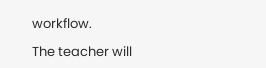workflow.

The teacher will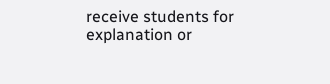receive students for explanation or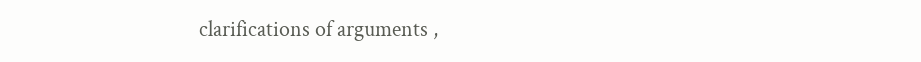clarifications of arguments ,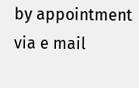by appointment via e mail